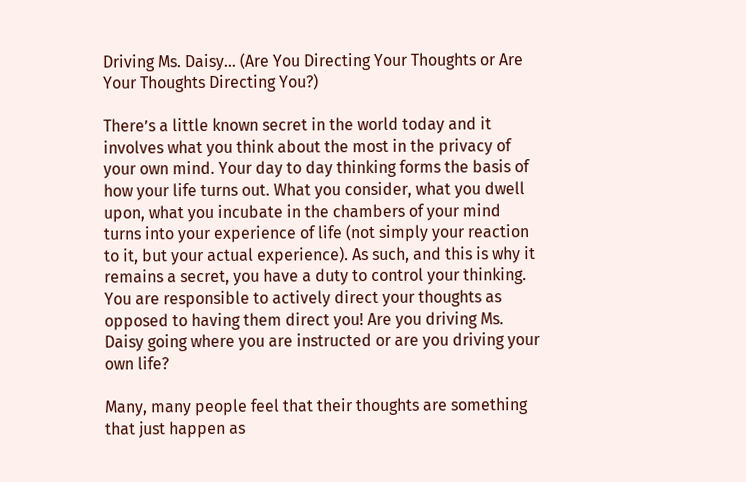Driving Ms. Daisy… (Are You Directing Your Thoughts or Are Your Thoughts Directing You?)

There’s a little known secret in the world today and it involves what you think about the most in the privacy of your own mind. Your day to day thinking forms the basis of how your life turns out. What you consider, what you dwell upon, what you incubate in the chambers of your mind turns into your experience of life (not simply your reaction to it, but your actual experience). As such, and this is why it remains a secret, you have a duty to control your thinking. You are responsible to actively direct your thoughts as opposed to having them direct you! Are you driving Ms. Daisy going where you are instructed or are you driving your own life?

Many, many people feel that their thoughts are something that just happen as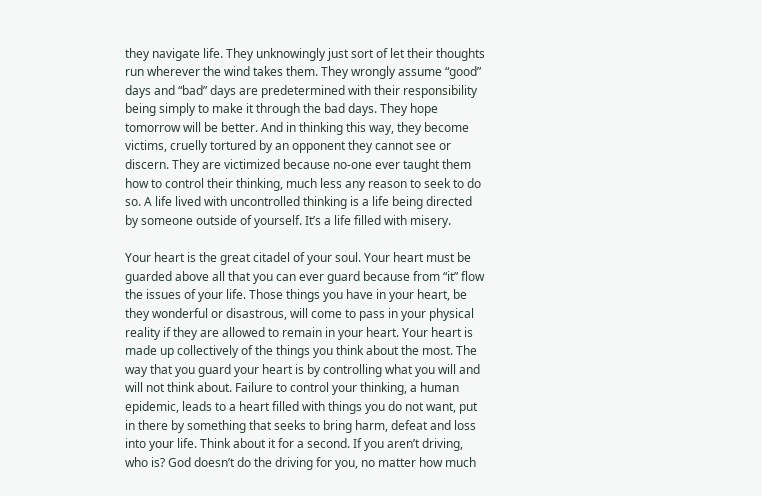they navigate life. They unknowingly just sort of let their thoughts run wherever the wind takes them. They wrongly assume “good” days and “bad” days are predetermined with their responsibility being simply to make it through the bad days. They hope tomorrow will be better. And in thinking this way, they become victims, cruelly tortured by an opponent they cannot see or discern. They are victimized because no-one ever taught them how to control their thinking, much less any reason to seek to do so. A life lived with uncontrolled thinking is a life being directed by someone outside of yourself. It’s a life filled with misery.

Your heart is the great citadel of your soul. Your heart must be guarded above all that you can ever guard because from “it” flow the issues of your life. Those things you have in your heart, be they wonderful or disastrous, will come to pass in your physical reality if they are allowed to remain in your heart. Your heart is made up collectively of the things you think about the most. The way that you guard your heart is by controlling what you will and will not think about. Failure to control your thinking, a human epidemic, leads to a heart filled with things you do not want, put in there by something that seeks to bring harm, defeat and loss into your life. Think about it for a second. If you aren’t driving, who is? God doesn’t do the driving for you, no matter how much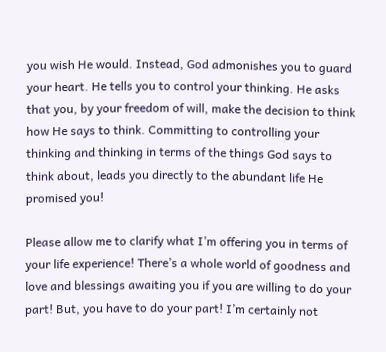you wish He would. Instead, God admonishes you to guard your heart. He tells you to control your thinking. He asks that you, by your freedom of will, make the decision to think how He says to think. Committing to controlling your thinking and thinking in terms of the things God says to think about, leads you directly to the abundant life He promised you!

Please allow me to clarify what I’m offering you in terms of your life experience! There’s a whole world of goodness and love and blessings awaiting you if you are willing to do your part! But, you have to do your part! I’m certainly not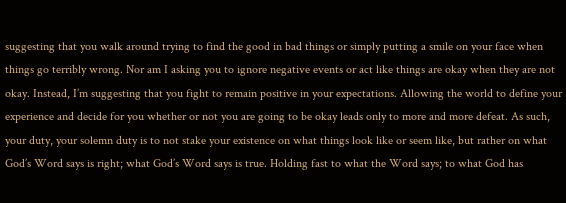suggesting that you walk around trying to find the good in bad things or simply putting a smile on your face when things go terribly wrong. Nor am I asking you to ignore negative events or act like things are okay when they are not okay. Instead, I’m suggesting that you fight to remain positive in your expectations. Allowing the world to define your experience and decide for you whether or not you are going to be okay leads only to more and more defeat. As such, your duty, your solemn duty is to not stake your existence on what things look like or seem like, but rather on what God’s Word says is right; what God’s Word says is true. Holding fast to what the Word says; to what God has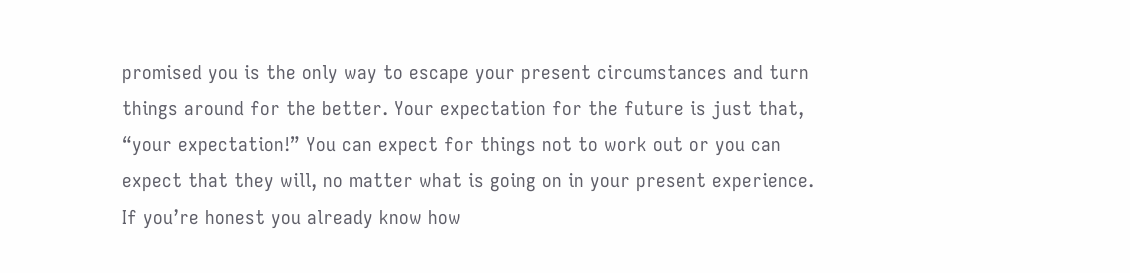promised you is the only way to escape your present circumstances and turn things around for the better. Your expectation for the future is just that, “your expectation!” You can expect for things not to work out or you can expect that they will, no matter what is going on in your present experience. If you’re honest you already know how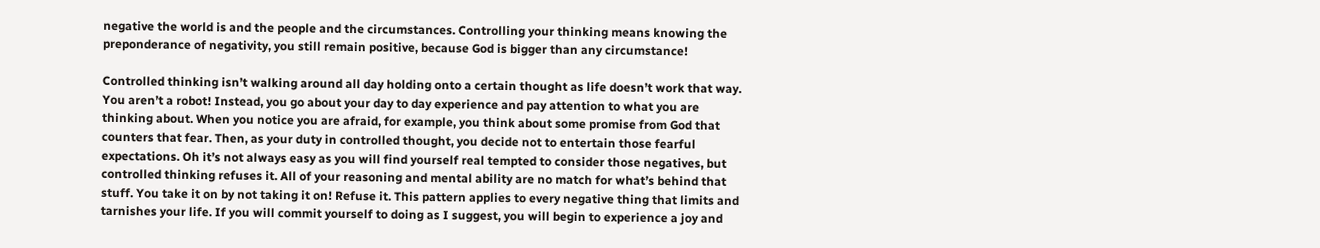negative the world is and the people and the circumstances. Controlling your thinking means knowing the preponderance of negativity, you still remain positive, because God is bigger than any circumstance!

Controlled thinking isn’t walking around all day holding onto a certain thought as life doesn’t work that way. You aren’t a robot! Instead, you go about your day to day experience and pay attention to what you are thinking about. When you notice you are afraid, for example, you think about some promise from God that counters that fear. Then, as your duty in controlled thought, you decide not to entertain those fearful expectations. Oh it’s not always easy as you will find yourself real tempted to consider those negatives, but controlled thinking refuses it. All of your reasoning and mental ability are no match for what’s behind that stuff. You take it on by not taking it on! Refuse it. This pattern applies to every negative thing that limits and tarnishes your life. If you will commit yourself to doing as I suggest, you will begin to experience a joy and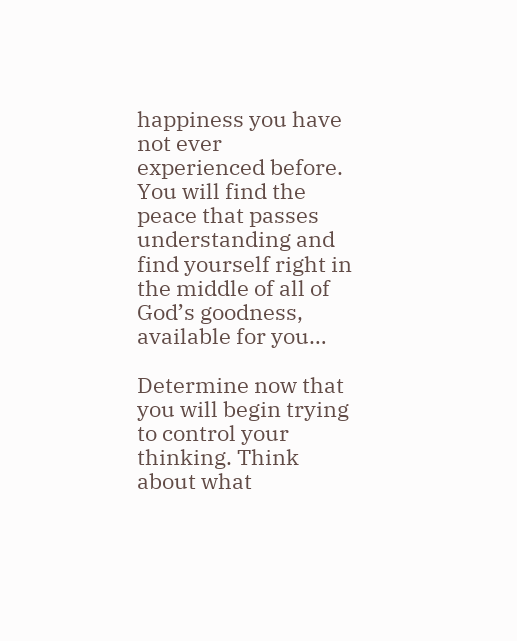happiness you have not ever experienced before. You will find the peace that passes understanding and find yourself right in the middle of all of God’s goodness, available for you…

Determine now that you will begin trying to control your thinking. Think about what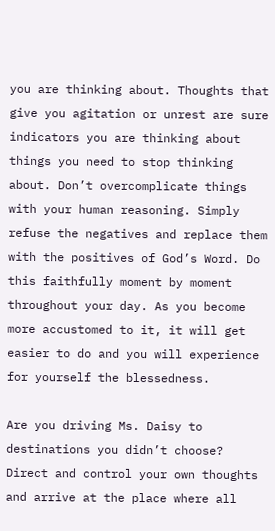you are thinking about. Thoughts that give you agitation or unrest are sure indicators you are thinking about things you need to stop thinking about. Don’t overcomplicate things with your human reasoning. Simply refuse the negatives and replace them with the positives of God’s Word. Do this faithfully moment by moment throughout your day. As you become more accustomed to it, it will get easier to do and you will experience for yourself the blessedness.

Are you driving Ms. Daisy to destinations you didn’t choose? Direct and control your own thoughts and arrive at the place where all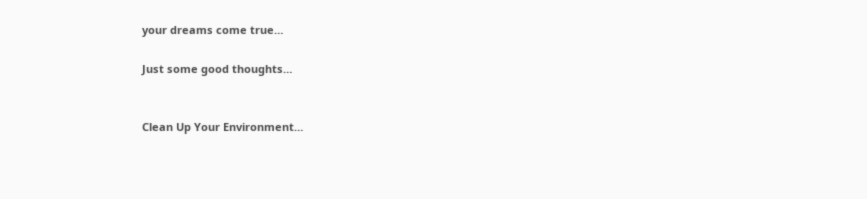your dreams come true…

Just some good thoughts…


Clean Up Your Environment…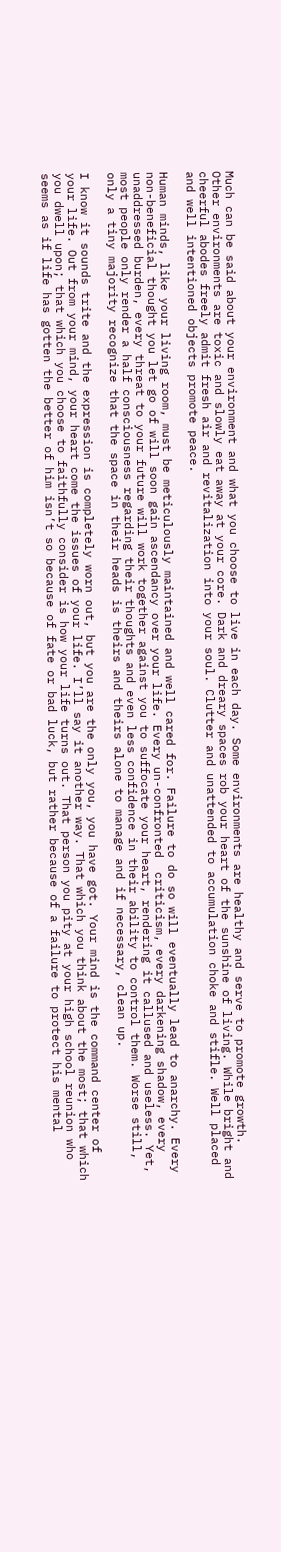Much can be said about your environment and what you choose to live in each day. Some environments are healthy and serve to promote growth. Other environments are toxic and slowly eat away at your core. Dark and dreary spaces rob your heart of the sunshine of living. While bright and cheerful abodes freely admit fresh air and revitalization into your soul. Clutter and unattended to accumulation choke and stifle. Well placed and well intentioned objects promote peace.

Human minds, like your living room, must be meticulously maintained and well cared for. Failure to do so will eventually lead to anarchy. Every non-beneficial thought you let go of will soon gain ascendancy over your life. Every un-confronted  criticism, every darkening shadow, every unaddressed burden, every threat to your future will work together against you to suffocate your heart, rendering it callused and useless. Yet, most people only render a half consciousness regarding their thoughts and even less confidence in their ability to control them. Worse still, only a tiny majority recognize that the space in their heads is theirs and theirs alone to manage and if necessary, clean up.

I know it sounds trite and the expression is completely worn out, but you are the only you, you have got. Your mind is the command center of your life. Out from your mind, your heart come the issues of your life. I’ll say it another way. That which you think about the most; that which you dwell upon; that which you choose to faithfully consider is how your life turns out. That person you pity at your high school reunion who seems as if life has gotten the better of him isn’t so because of fate or bad luck, but rather because of a failure to protect his mental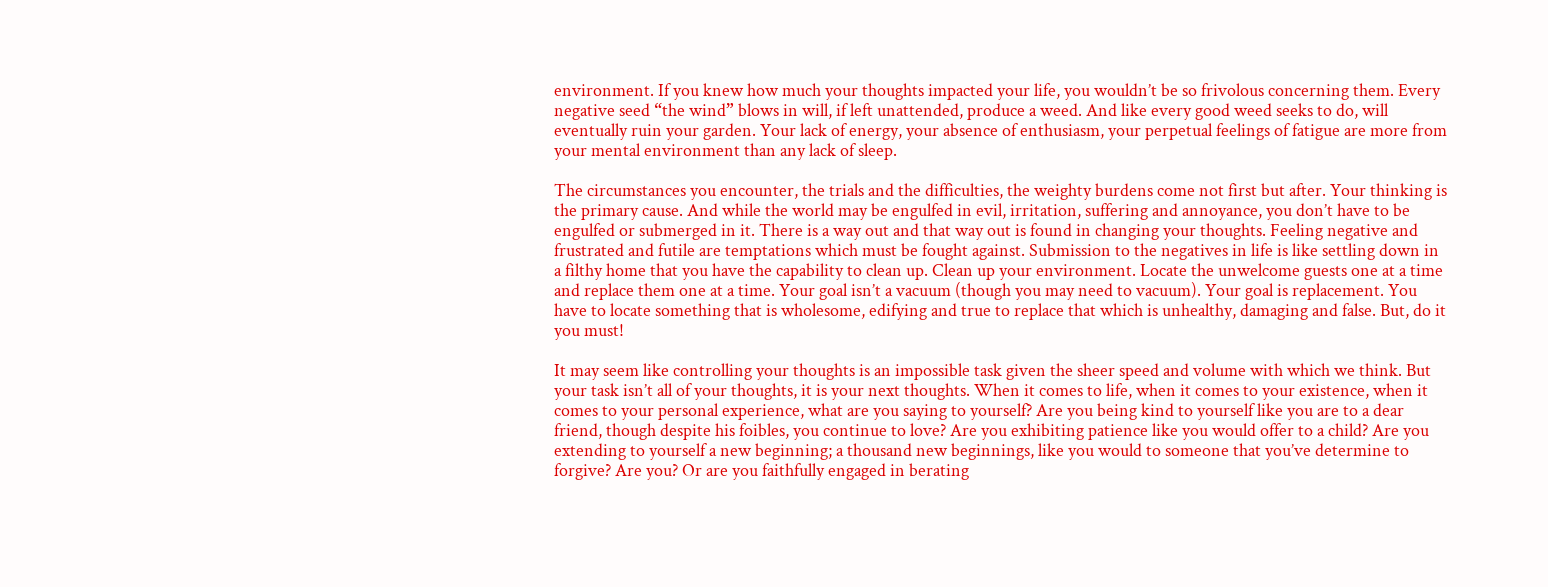environment. If you knew how much your thoughts impacted your life, you wouldn’t be so frivolous concerning them. Every negative seed “the wind” blows in will, if left unattended, produce a weed. And like every good weed seeks to do, will eventually ruin your garden. Your lack of energy, your absence of enthusiasm, your perpetual feelings of fatigue are more from your mental environment than any lack of sleep.

The circumstances you encounter, the trials and the difficulties, the weighty burdens come not first but after. Your thinking is the primary cause. And while the world may be engulfed in evil, irritation, suffering and annoyance, you don’t have to be engulfed or submerged in it. There is a way out and that way out is found in changing your thoughts. Feeling negative and frustrated and futile are temptations which must be fought against. Submission to the negatives in life is like settling down in a filthy home that you have the capability to clean up. Clean up your environment. Locate the unwelcome guests one at a time and replace them one at a time. Your goal isn’t a vacuum (though you may need to vacuum). Your goal is replacement. You have to locate something that is wholesome, edifying and true to replace that which is unhealthy, damaging and false. But, do it you must!

It may seem like controlling your thoughts is an impossible task given the sheer speed and volume with which we think. But your task isn’t all of your thoughts, it is your next thoughts. When it comes to life, when it comes to your existence, when it comes to your personal experience, what are you saying to yourself? Are you being kind to yourself like you are to a dear friend, though despite his foibles, you continue to love? Are you exhibiting patience like you would offer to a child? Are you extending to yourself a new beginning; a thousand new beginnings, like you would to someone that you’ve determine to forgive? Are you? Or are you faithfully engaged in berating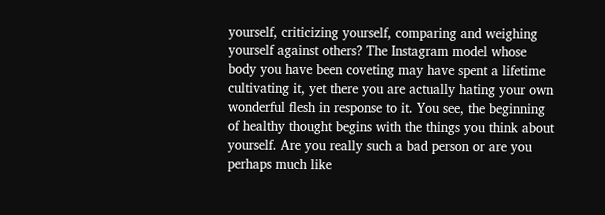yourself, criticizing yourself, comparing and weighing yourself against others? The Instagram model whose body you have been coveting may have spent a lifetime cultivating it, yet there you are actually hating your own wonderful flesh in response to it. You see, the beginning of healthy thought begins with the things you think about yourself. Are you really such a bad person or are you perhaps much like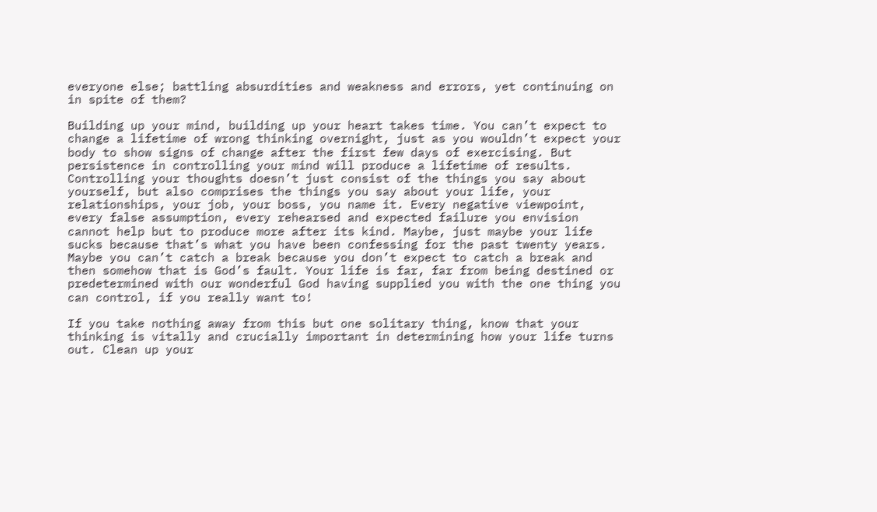everyone else; battling absurdities and weakness and errors, yet continuing on in spite of them?

Building up your mind, building up your heart takes time. You can’t expect to change a lifetime of wrong thinking overnight, just as you wouldn’t expect your body to show signs of change after the first few days of exercising. But persistence in controlling your mind will produce a lifetime of results. Controlling your thoughts doesn’t just consist of the things you say about yourself, but also comprises the things you say about your life, your relationships, your job, your boss, you name it. Every negative viewpoint, every false assumption, every rehearsed and expected failure you envision cannot help but to produce more after its kind. Maybe, just maybe your life sucks because that’s what you have been confessing for the past twenty years. Maybe you can’t catch a break because you don’t expect to catch a break and then somehow that is God’s fault. Your life is far, far from being destined or predetermined with our wonderful God having supplied you with the one thing you can control, if you really want to!

If you take nothing away from this but one solitary thing, know that your thinking is vitally and crucially important in determining how your life turns out. Clean up your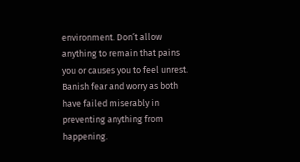environment. Don’t allow anything to remain that pains you or causes you to feel unrest. Banish fear and worry as both have failed miserably in preventing anything from happening.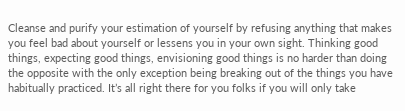Cleanse and purify your estimation of yourself by refusing anything that makes you feel bad about yourself or lessens you in your own sight. Thinking good things, expecting good things, envisioning good things is no harder than doing the opposite with the only exception being breaking out of the things you have habitually practiced. It’s all right there for you folks if you will only take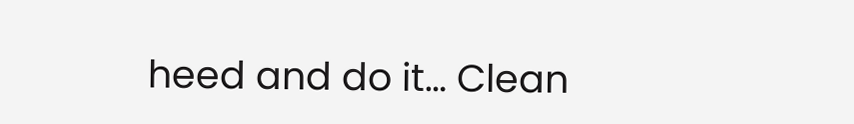heed and do it… Clean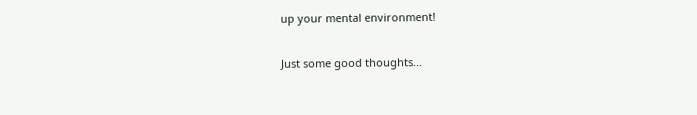up your mental environment!

Just some good thoughts…